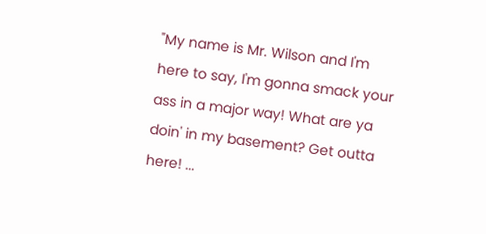"My name is Mr. Wilson and I'm here to say, I'm gonna smack your ass in a major way! What are ya doin' in my basement? Get outta here! ...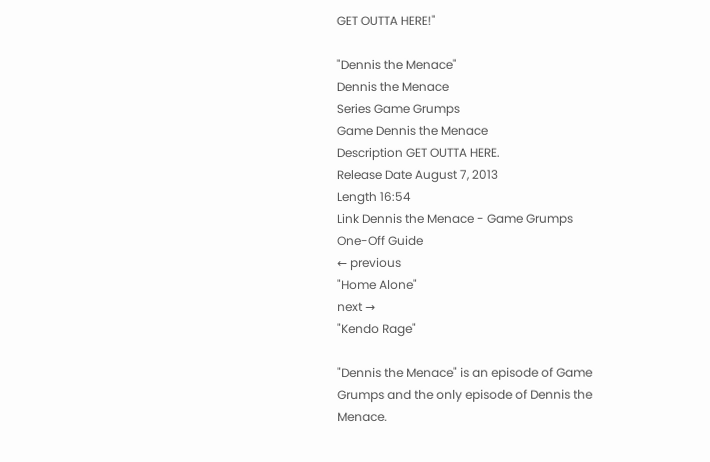GET OUTTA HERE!"

"Dennis the Menace"
Dennis the Menace
Series Game Grumps
Game Dennis the Menace
Description GET OUTTA HERE.
Release Date August 7, 2013
Length 16:54
Link Dennis the Menace - Game Grumps
One-Off Guide
← previous
"Home Alone"
next →
"Kendo Rage"

"Dennis the Menace" is an episode of Game Grumps and the only episode of Dennis the Menace.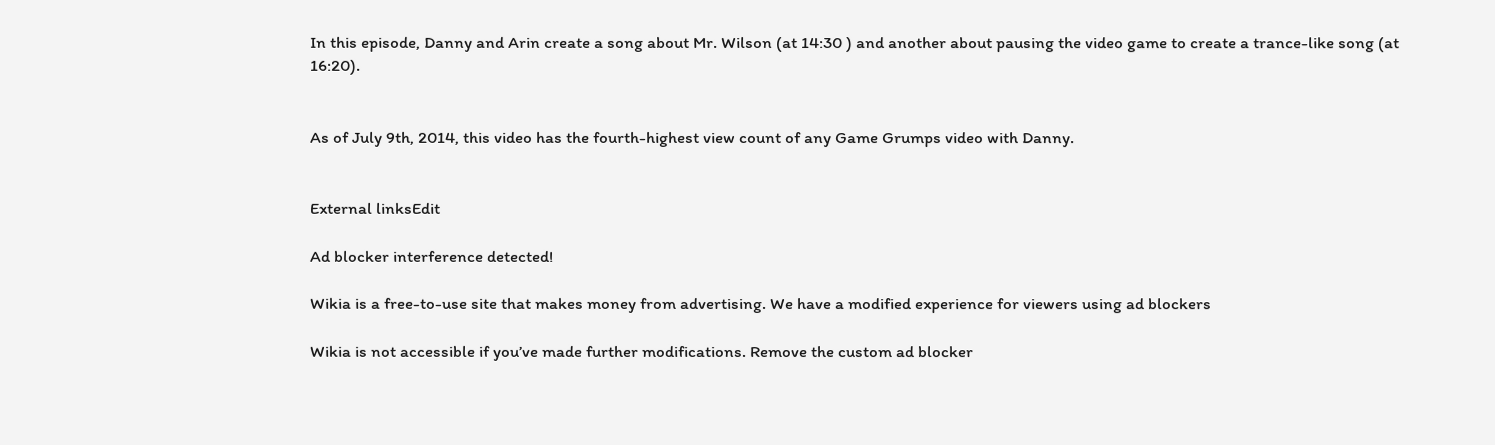In this episode, Danny and Arin create a song about Mr. Wilson (at 14:30 ) and another about pausing the video game to create a trance-like song (at 16:20).


As of July 9th, 2014, this video has the fourth-highest view count of any Game Grumps video with Danny.


External linksEdit

Ad blocker interference detected!

Wikia is a free-to-use site that makes money from advertising. We have a modified experience for viewers using ad blockers

Wikia is not accessible if you’ve made further modifications. Remove the custom ad blocker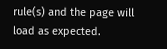rule(s) and the page will load as expected.